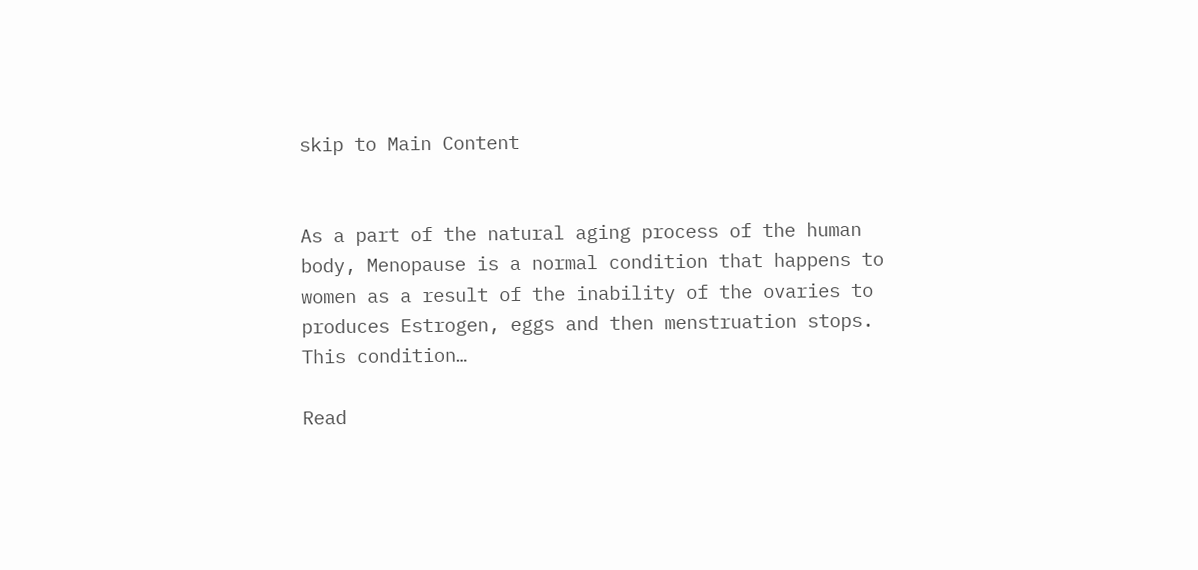skip to Main Content


As a part of the natural aging process of the human body, Menopause is a normal condition that happens to women as a result of the inability of the ovaries to produces Estrogen, eggs and then menstruation stops. This condition…

Read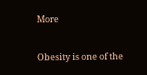More


Obesity is one of the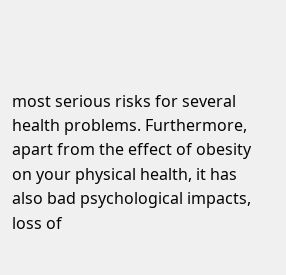most serious risks for several health problems. Furthermore, apart from the effect of obesity on your physical health, it has also bad psychological impacts, loss of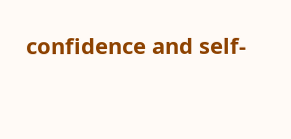confidence and self-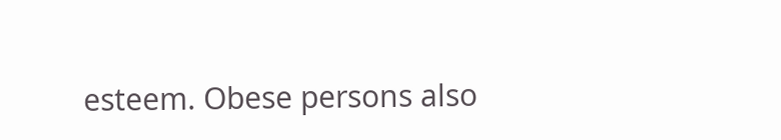esteem. Obese persons also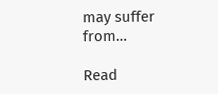may suffer from…

Read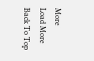More
Load More
Back To Top